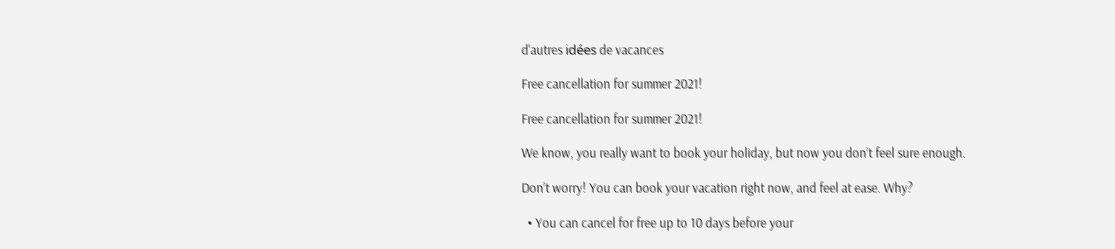d'autres idées de vacances

Free cancellation for summer 2021!

Free cancellation for summer 2021!

We know, you really want to book your holiday, but now you don’t feel sure enough.

Don’t worry! You can book your vacation right now, and feel at ease. Why?

  • You can cancel for free up to 10 days before your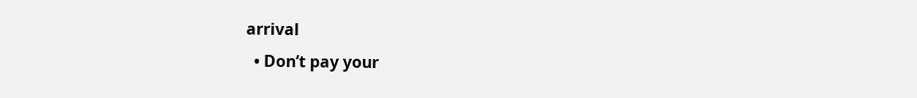arrival
  • Don’t pay your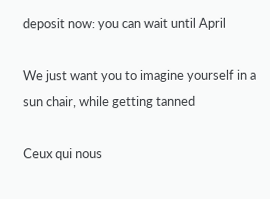deposit now: you can wait until April

We just want you to imagine yourself in a sun chair, while getting tanned

Ceux qui nous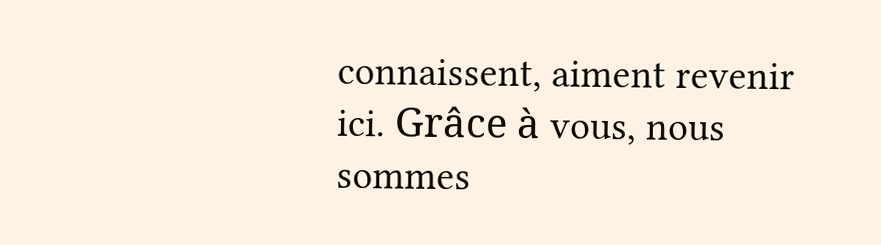connaissent, aiment revenir ici. Grâce à vous, nous sommes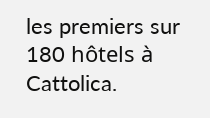les premiers sur 180 hôtels à Cattolica.